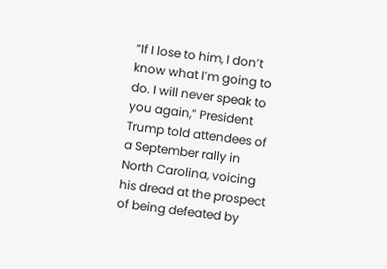“If I lose to him, I don’t know what I’m going to do. I will never speak to you again,” President Trump told attendees of a September rally in North Carolina, voicing his dread at the prospect of being defeated by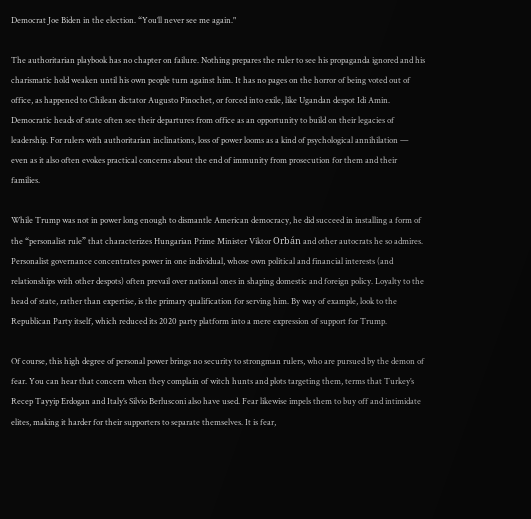Democrat Joe Biden in the election. “You’ll never see me again."

The authoritarian playbook has no chapter on failure. Nothing prepares the ruler to see his propaganda ignored and his charismatic hold weaken until his own people turn against him. It has no pages on the horror of being voted out of office, as happened to Chilean dictator Augusto Pinochet, or forced into exile, like Ugandan despot Idi Amin. Democratic heads of state often see their departures from office as an opportunity to build on their legacies of leadership. For rulers with authoritarian inclinations, loss of power looms as a kind of psychological annihilation — even as it also often evokes practical concerns about the end of immunity from prosecution for them and their families.

While Trump was not in power long enough to dismantle American democracy, he did succeed in installing a form of the “personalist rule” that characterizes Hungarian Prime Minister Viktor Orbán and other autocrats he so admires. Personalist governance concentrates power in one individual, whose own political and financial interests (and relationships with other despots) often prevail over national ones in shaping domestic and foreign policy. Loyalty to the head of state, rather than expertise, is the primary qualification for serving him. By way of example, look to the Republican Party itself, which reduced its 2020 party platform into a mere expression of support for Trump.

Of course, this high degree of personal power brings no security to strongman rulers, who are pursued by the demon of fear. You can hear that concern when they complain of witch hunts and plots targeting them, terms that Turkey’s Recep Tayyip Erdogan and Italy’s Silvio Berlusconi also have used. Fear likewise impels them to buy off and intimidate elites, making it harder for their supporters to separate themselves. It is fear,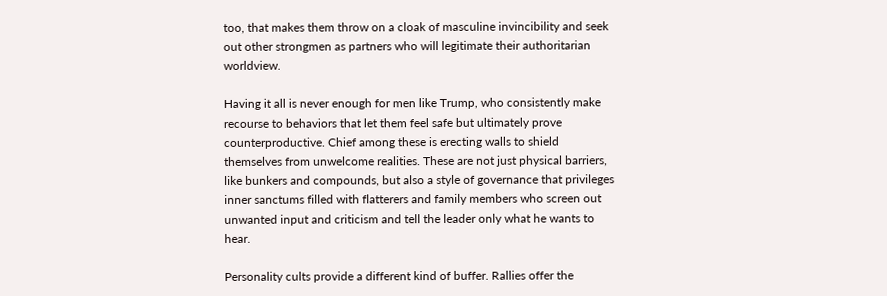too, that makes them throw on a cloak of masculine invincibility and seek out other strongmen as partners who will legitimate their authoritarian worldview.

Having it all is never enough for men like Trump, who consistently make recourse to behaviors that let them feel safe but ultimately prove counterproductive. Chief among these is erecting walls to shield themselves from unwelcome realities. These are not just physical barriers, like bunkers and compounds, but also a style of governance that privileges inner sanctums filled with flatterers and family members who screen out unwanted input and criticism and tell the leader only what he wants to hear.

Personality cults provide a different kind of buffer. Rallies offer the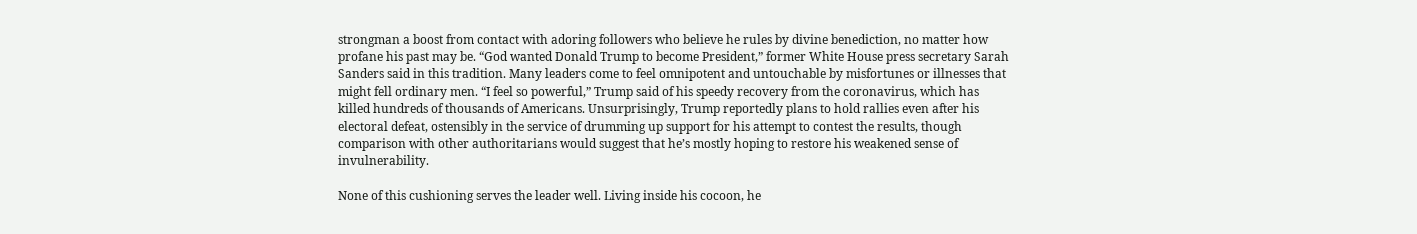strongman a boost from contact with adoring followers who believe he rules by divine benediction, no matter how profane his past may be. “God wanted Donald Trump to become President,” former White House press secretary Sarah Sanders said in this tradition. Many leaders come to feel omnipotent and untouchable by misfortunes or illnesses that might fell ordinary men. “I feel so powerful,” Trump said of his speedy recovery from the coronavirus, which has killed hundreds of thousands of Americans. Unsurprisingly, Trump reportedly plans to hold rallies even after his electoral defeat, ostensibly in the service of drumming up support for his attempt to contest the results, though comparison with other authoritarians would suggest that he’s mostly hoping to restore his weakened sense of invulnerability.

None of this cushioning serves the leader well. Living inside his cocoon, he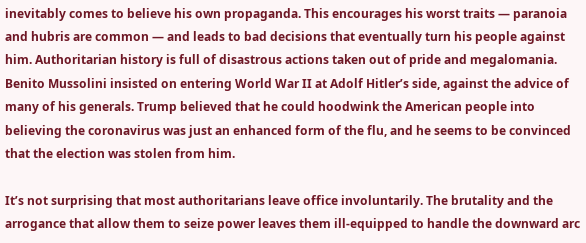inevitably comes to believe his own propaganda. This encourages his worst traits — paranoia and hubris are common — and leads to bad decisions that eventually turn his people against him. Authoritarian history is full of disastrous actions taken out of pride and megalomania. Benito Mussolini insisted on entering World War II at Adolf Hitler’s side, against the advice of many of his generals. Trump believed that he could hoodwink the American people into believing the coronavirus was just an enhanced form of the flu, and he seems to be convinced that the election was stolen from him.

It’s not surprising that most authoritarians leave office involuntarily. The brutality and the arrogance that allow them to seize power leaves them ill-equipped to handle the downward arc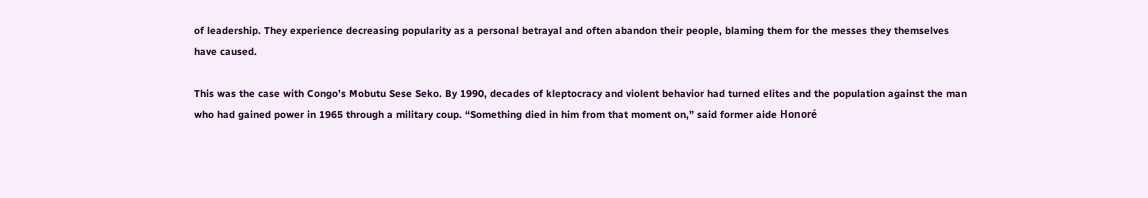of leadership. They experience decreasing popularity as a personal betrayal and often abandon their people, blaming them for the messes they themselves have caused.

This was the case with Congo’s Mobutu Sese Seko. By 1990, decades of kleptocracy and violent behavior had turned elites and the population against the man who had gained power in 1965 through a military coup. “Something died in him from that moment on,” said former aide Honoré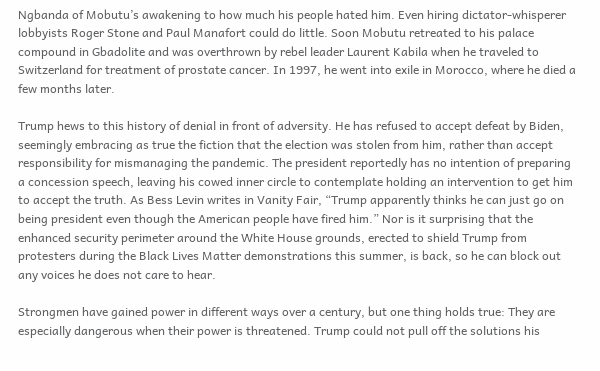Ngbanda of Mobutu’s awakening to how much his people hated him. Even hiring dictator-whisperer lobbyists Roger Stone and Paul Manafort could do little. Soon Mobutu retreated to his palace compound in Gbadolite and was overthrown by rebel leader Laurent Kabila when he traveled to Switzerland for treatment of prostate cancer. In 1997, he went into exile in Morocco, where he died a few months later.

Trump hews to this history of denial in front of adversity. He has refused to accept defeat by Biden, seemingly embracing as true the fiction that the election was stolen from him, rather than accept responsibility for mismanaging the pandemic. The president reportedly has no intention of preparing a concession speech, leaving his cowed inner circle to contemplate holding an intervention to get him to accept the truth. As Bess Levin writes in Vanity Fair, “Trump apparently thinks he can just go on being president even though the American people have fired him.” Nor is it surprising that the enhanced security perimeter around the White House grounds, erected to shield Trump from protesters during the Black Lives Matter demonstrations this summer, is back, so he can block out any voices he does not care to hear.

Strongmen have gained power in different ways over a century, but one thing holds true: They are especially dangerous when their power is threatened. Trump could not pull off the solutions his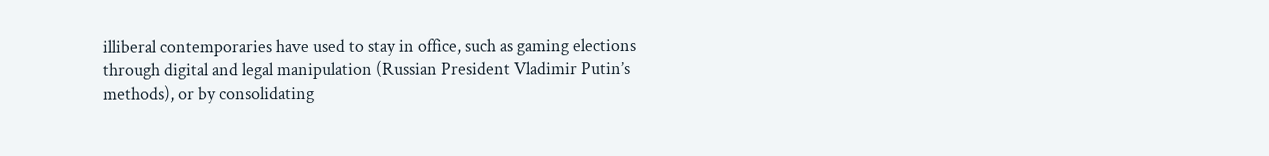illiberal contemporaries have used to stay in office, such as gaming elections through digital and legal manipulation (Russian President Vladimir Putin’s methods), or by consolidating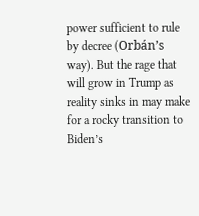power sufficient to rule by decree (Orbán’s way). But the rage that will grow in Trump as reality sinks in may make for a rocky transition to Biden’s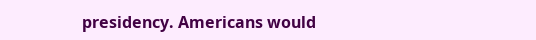presidency. Americans would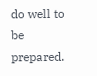do well to be prepared.